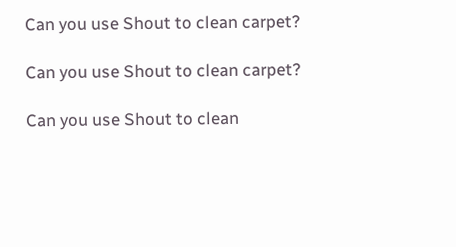Can you use Shout to clean carpet?

Can you use Shout to clean carpet?

Can you use Shout to clean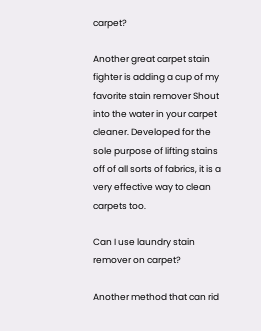carpet?

Another great carpet stain fighter is adding a cup of my favorite stain remover Shout into the water in your carpet cleaner. Developed for the sole purpose of lifting stains off of all sorts of fabrics, it is a very effective way to clean carpets too.

Can I use laundry stain remover on carpet?

Another method that can rid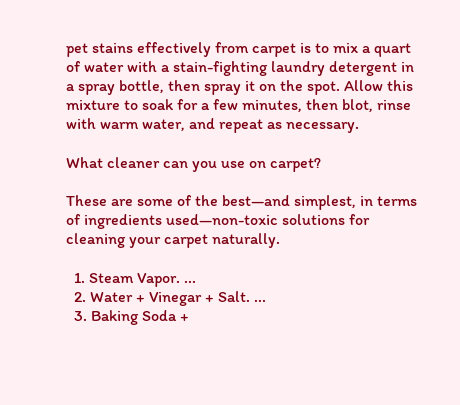pet stains effectively from carpet is to mix a quart of water with a stain-fighting laundry detergent in a spray bottle, then spray it on the spot. Allow this mixture to soak for a few minutes, then blot, rinse with warm water, and repeat as necessary.

What cleaner can you use on carpet?

These are some of the best—and simplest, in terms of ingredients used—non-toxic solutions for cleaning your carpet naturally.

  1. Steam Vapor. ...
  2. Water + Vinegar + Salt. ...
  3. Baking Soda +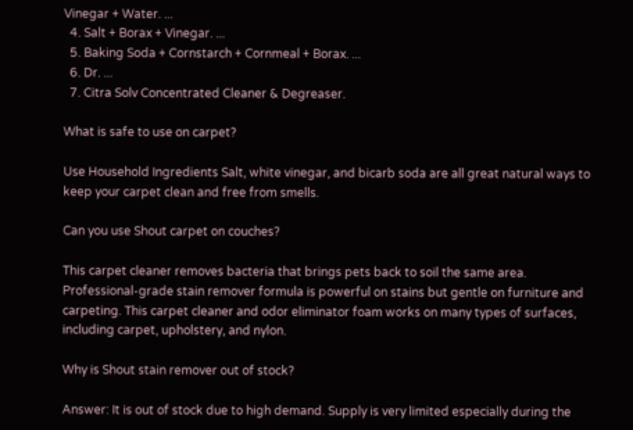Vinegar + Water. ...
  4. Salt + Borax + Vinegar. ...
  5. Baking Soda + Cornstarch + Cornmeal + Borax. ...
  6. Dr. ...
  7. Citra Solv Concentrated Cleaner & Degreaser.

What is safe to use on carpet?

Use Household Ingredients Salt, white vinegar, and bicarb soda are all great natural ways to keep your carpet clean and free from smells.

Can you use Shout carpet on couches?

This carpet cleaner removes bacteria that brings pets back to soil the same area. Professional-grade stain remover formula is powerful on stains but gentle on furniture and carpeting. This carpet cleaner and odor eliminator foam works on many types of surfaces, including carpet, upholstery, and nylon.

Why is Shout stain remover out of stock?

Answer: It is out of stock due to high demand. Supply is very limited especially during the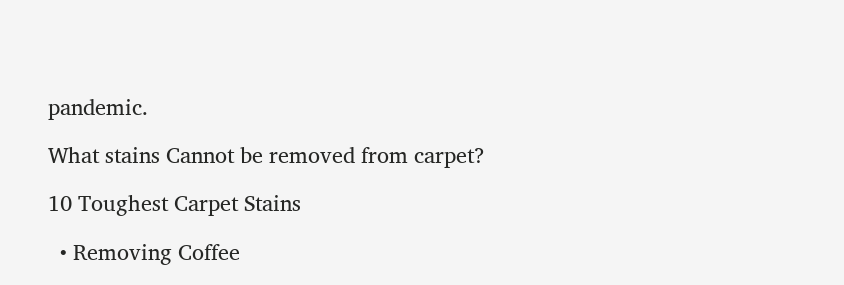pandemic.

What stains Cannot be removed from carpet?

10 Toughest Carpet Stains

  • Removing Coffee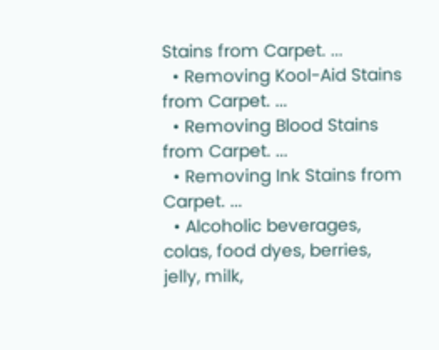Stains from Carpet. ...
  • Removing Kool-Aid Stains from Carpet. ...
  • Removing Blood Stains from Carpet. ...
  • Removing Ink Stains from Carpet. ...
  • Alcoholic beverages, colas, food dyes, berries, jelly, milk,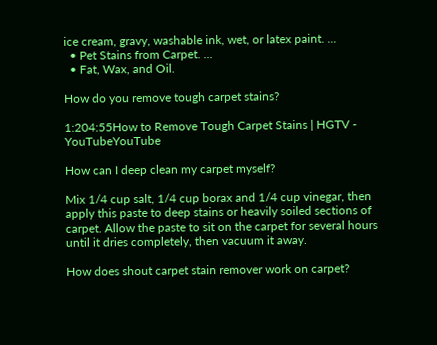ice cream, gravy, washable ink, wet, or latex paint. ...
  • Pet Stains from Carpet. ...
  • Fat, Wax, and Oil.

How do you remove tough carpet stains?

1:204:55How to Remove Tough Carpet Stains | HGTV - YouTubeYouTube

How can I deep clean my carpet myself?

Mix 1/4 cup salt, 1/4 cup borax and 1/4 cup vinegar, then apply this paste to deep stains or heavily soiled sections of carpet. Allow the paste to sit on the carpet for several hours until it dries completely, then vacuum it away.

How does shout carpet stain remover work on carpet?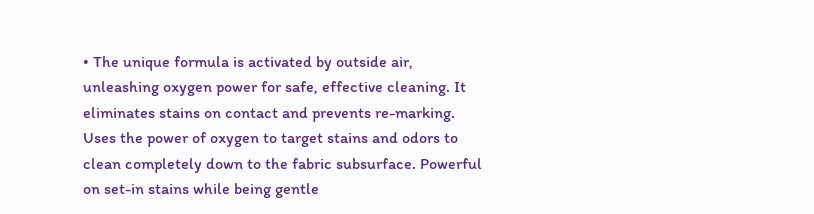• The unique formula is activated by outside air, unleashing oxygen power for safe, effective cleaning. It eliminates stains on contact and prevents re-marking. Uses the power of oxygen to target stains and odors to clean completely down to the fabric subsurface. Powerful on set-in stains while being gentle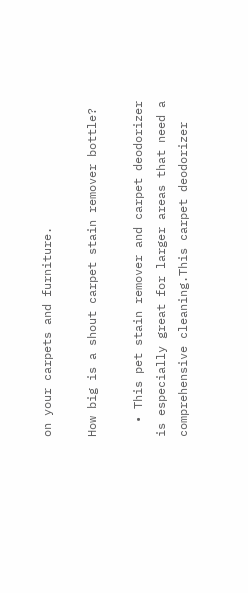on your carpets and furniture.

How big is a shout carpet stain remover bottle?

  • This pet stain remover and carpet deodorizer is especially great for larger areas that need a comprehensive cleaning.This carpet deodorizer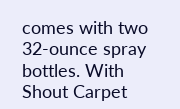comes with two 32-ounce spray bottles. With Shout Carpet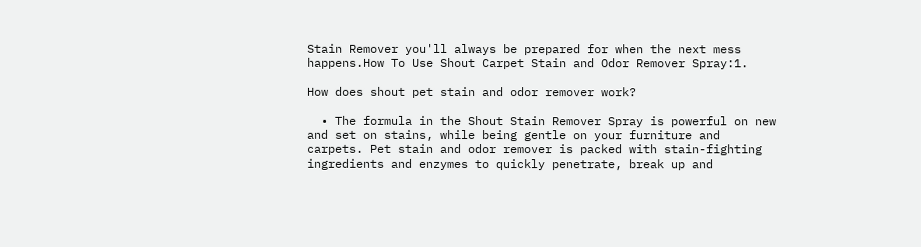Stain Remover you'll always be prepared for when the next mess happens.How To Use Shout Carpet Stain and Odor Remover Spray:1.

How does shout pet stain and odor remover work?

  • The formula in the Shout Stain Remover Spray is powerful on new and set on stains, while being gentle on your furniture and carpets. Pet stain and odor remover is packed with stain-fighting ingredients and enzymes to quickly penetrate, break up and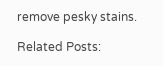remove pesky stains.

Related Posts: